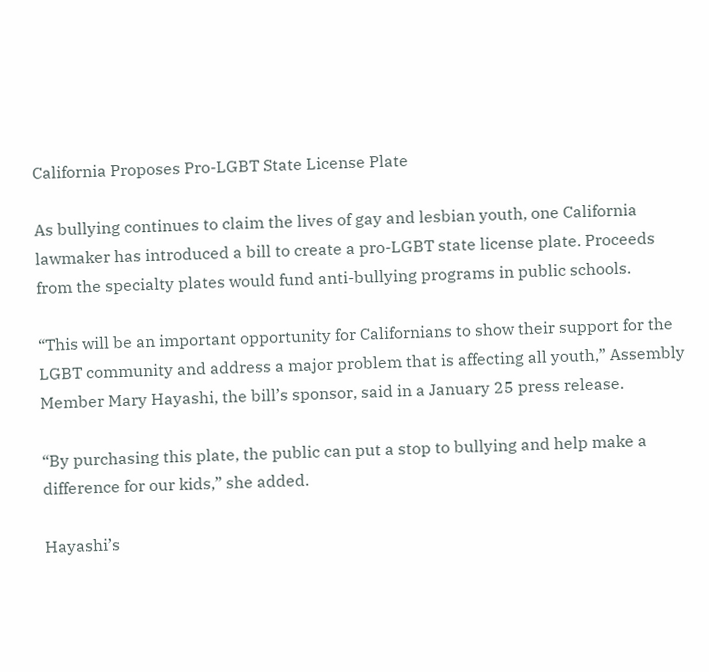California Proposes Pro-LGBT State License Plate

As bullying continues to claim the lives of gay and lesbian youth, one California lawmaker has introduced a bill to create a pro-LGBT state license plate. Proceeds from the specialty plates would fund anti-bullying programs in public schools.

“This will be an important opportunity for Californians to show their support for the LGBT community and address a major problem that is affecting all youth,” Assembly Member Mary Hayashi, the bill’s sponsor, said in a January 25 press release.

“By purchasing this plate, the public can put a stop to bullying and help make a difference for our kids,” she added.

Hayashi’s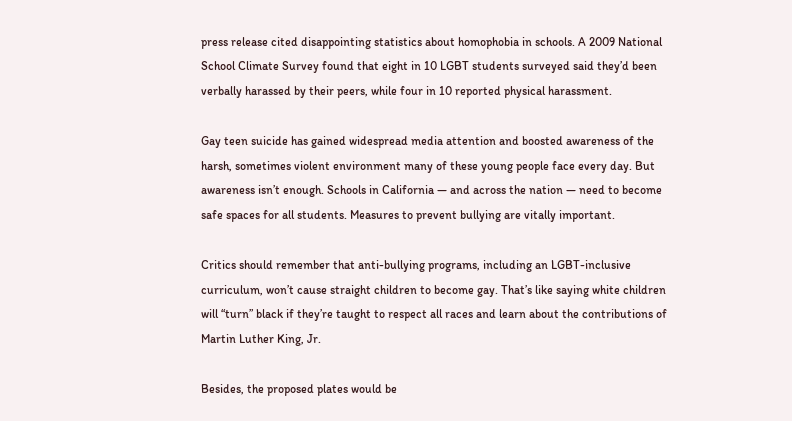press release cited disappointing statistics about homophobia in schools. A 2009 National School Climate Survey found that eight in 10 LGBT students surveyed said they’d been verbally harassed by their peers, while four in 10 reported physical harassment.

Gay teen suicide has gained widespread media attention and boosted awareness of the harsh, sometimes violent environment many of these young people face every day. But awareness isn’t enough. Schools in California — and across the nation — need to become safe spaces for all students. Measures to prevent bullying are vitally important.

Critics should remember that anti-bullying programs, including an LGBT-inclusive curriculum, won’t cause straight children to become gay. That’s like saying white children will “turn” black if they’re taught to respect all races and learn about the contributions of Martin Luther King, Jr.

Besides, the proposed plates would be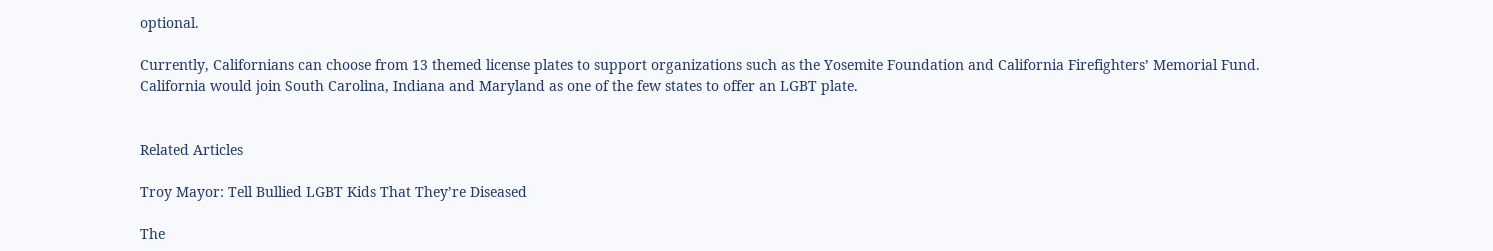optional.

Currently, Californians can choose from 13 themed license plates to support organizations such as the Yosemite Foundation and California Firefighters’ Memorial Fund. California would join South Carolina, Indiana and Maryland as one of the few states to offer an LGBT plate.


Related Articles

Troy Mayor: Tell Bullied LGBT Kids That They’re Diseased

The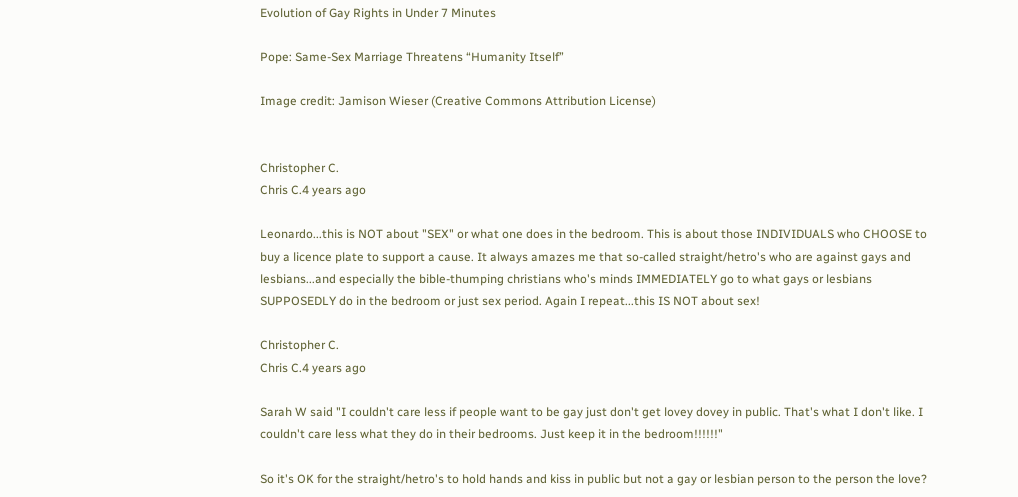Evolution of Gay Rights in Under 7 Minutes

Pope: Same-Sex Marriage Threatens “Humanity Itself”

Image credit: Jamison Wieser (Creative Commons Attribution License)


Christopher C.
Chris C.4 years ago

Leonardo...this is NOT about "SEX" or what one does in the bedroom. This is about those INDIVIDUALS who CHOOSE to buy a licence plate to support a cause. It always amazes me that so-called straight/hetro's who are against gays and lesbians...and especially the bible-thumping christians who's minds IMMEDIATELY go to what gays or lesbians SUPPOSEDLY do in the bedroom or just sex period. Again I repeat...this IS NOT about sex!

Christopher C.
Chris C.4 years ago

Sarah W said "I couldn't care less if people want to be gay just don't get lovey dovey in public. That's what I don't like. I couldn't care less what they do in their bedrooms. Just keep it in the bedroom!!!!!!"

So it's OK for the straight/hetro's to hold hands and kiss in public but not a gay or lesbian person to the person the love?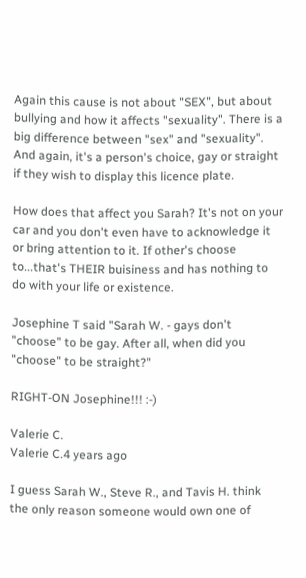Again this cause is not about "SEX", but about bullying and how it affects "sexuality". There is a big difference between "sex" and "sexuality". And again, it's a person's choice, gay or straight if they wish to display this licence plate.

How does that affect you Sarah? It's not on your car and you don't even have to acknowledge it or bring attention to it. If other's choose to...that's THEIR buisiness and has nothing to do with your life or existence.

Josephine T said "Sarah W. - gays don't "choose" to be gay. After all, when did you "choose" to be straight?"

RIGHT-ON Josephine!!! :-)

Valerie C.
Valerie C.4 years ago

I guess Sarah W., Steve R., and Tavis H. think the only reason someone would own one of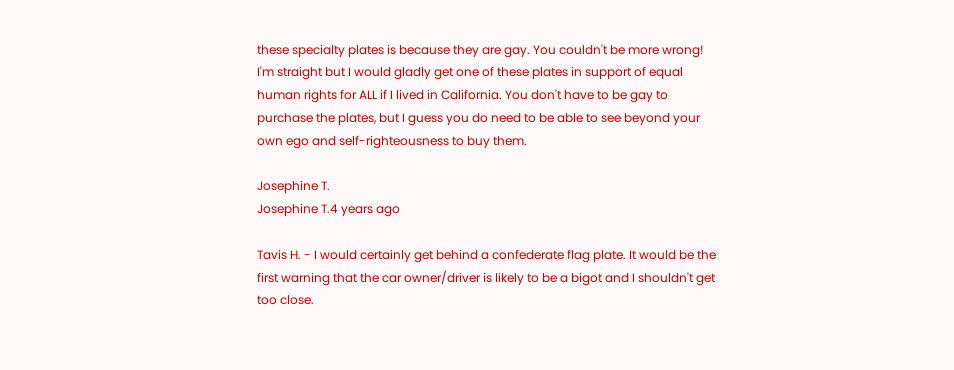these specialty plates is because they are gay. You couldn't be more wrong! I'm straight but I would gladly get one of these plates in support of equal human rights for ALL if I lived in California. You don't have to be gay to purchase the plates, but I guess you do need to be able to see beyond your own ego and self-righteousness to buy them.

Josephine T.
Josephine T.4 years ago

Tavis H. - I would certainly get behind a confederate flag plate. It would be the first warning that the car owner/driver is likely to be a bigot and I shouldn't get too close.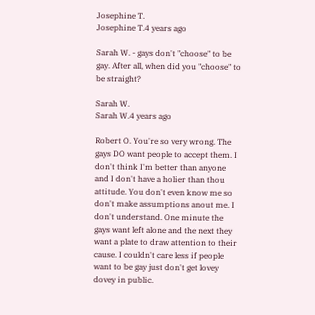Josephine T.
Josephine T.4 years ago

Sarah W. - gays don't "choose" to be gay. After all, when did you "choose" to be straight?

Sarah W.
Sarah W.4 years ago

Robert O. You're so very wrong. The gays DO want people to accept them. I don't think I'm better than anyone and I don't have a holier than thou attitude. You don't even know me so don't make assumptions anout me. I don't understand. One minute the gays want left alone and the next they want a plate to draw attention to their cause. I couldn't care less if people want to be gay just don't get lovey dovey in public.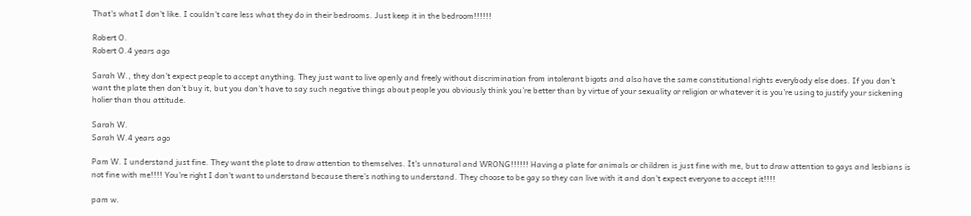That's what I don't like. I couldn't care less what they do in their bedrooms. Just keep it in the bedroom!!!!!!

Robert O.
Robert O.4 years ago

Sarah W., they don't expect people to accept anything. They just want to live openly and freely without discrimination from intolerant bigots and also have the same constitutional rights everybody else does. If you don't want the plate then don't buy it, but you don't have to say such negative things about people you obviously think you're better than by virtue of your sexuality or religion or whatever it is you're using to justify your sickening holier than thou attitude.

Sarah W.
Sarah W.4 years ago

Pam W. I understand just fine. They want the plate to draw attention to themselves. It's unnatural and WRONG!!!!!! Having a plate for animals or children is just fine with me, but to draw attention to gays and lesbians is not fine with me!!!! You're right I don't want to understand because there's nothing to understand. They choose to be gay so they can live with it and don't expect everyone to accept it!!!!

pam w.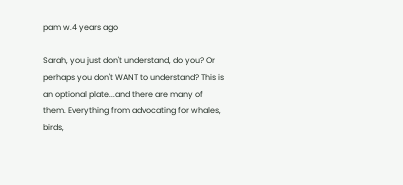pam w.4 years ago

Sarah, you just don't understand, do you? Or perhaps you don't WANT to understand? This is an optional plate...and there are many of them. Everything from advocating for whales, birds,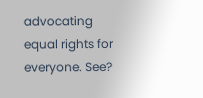advocating equal rights for everyone. See?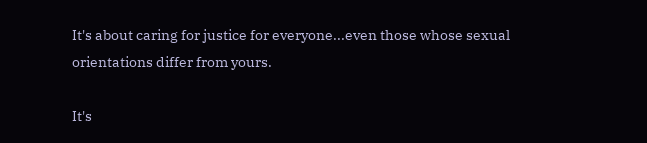It's about caring for justice for everyone...even those whose sexual orientations differ from yours.

It's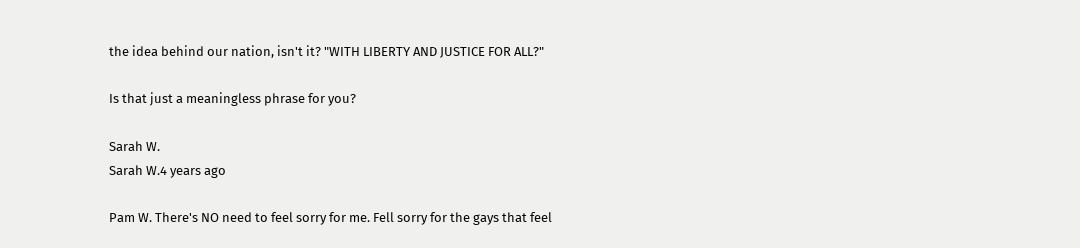the idea behind our nation, isn't it? "WITH LIBERTY AND JUSTICE FOR ALL?"

Is that just a meaningless phrase for you?

Sarah W.
Sarah W.4 years ago

Pam W. There's NO need to feel sorry for me. Fell sorry for the gays that feel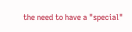the need to have a "special"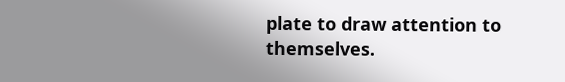plate to draw attention to themselves.